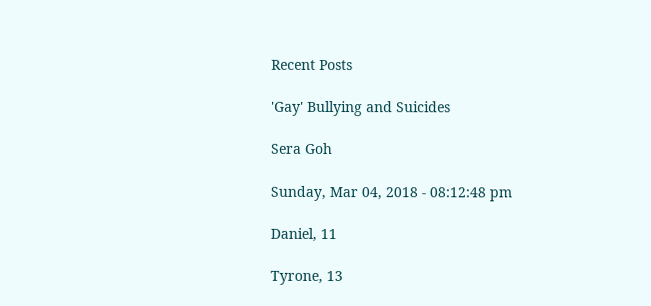Recent Posts

'Gay' Bullying and Suicides

Sera Goh

Sunday, Mar 04, 2018 - 08:12:48 pm

Daniel, 11

Tyrone, 13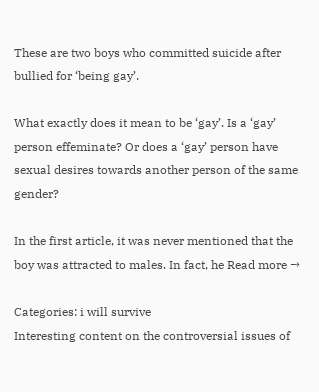These are two boys who committed suicide after bullied for ‘being gay’.

What exactly does it mean to be ‘gay’. Is a ‘gay’ person effeminate? Or does a ‘gay’ person have sexual desires towards another person of the same gender?

In the first article, it was never mentioned that the boy was attracted to males. In fact, he Read more →

Categories: i will survive
Interesting content on the controversial issues of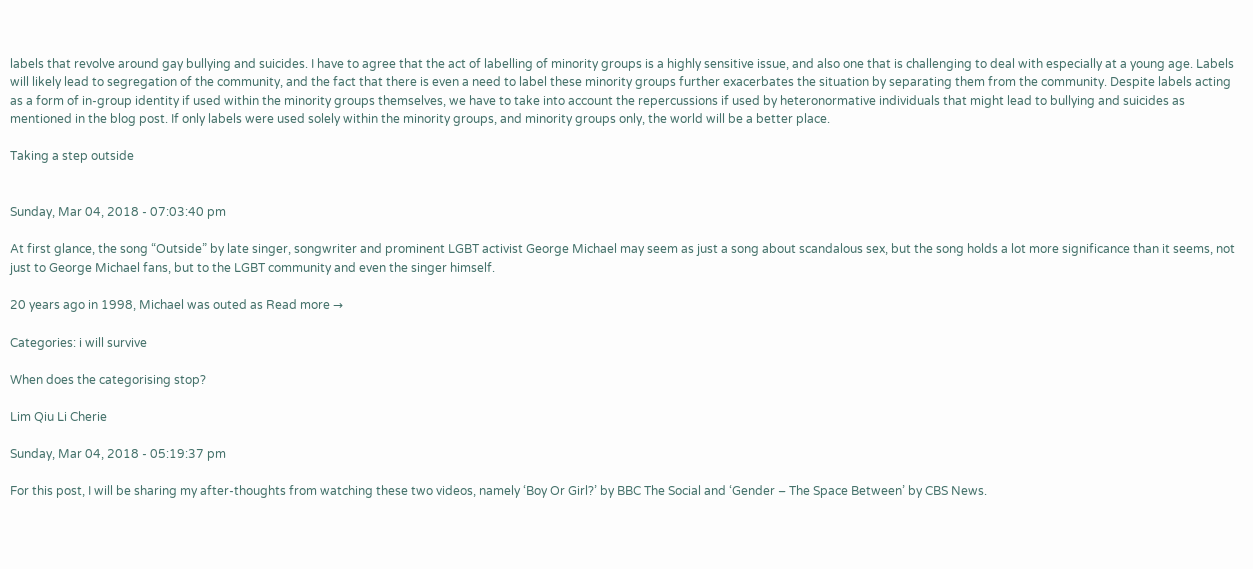labels that revolve around gay bullying and suicides. I have to agree that the act of labelling of minority groups is a highly sensitive issue, and also one that is challenging to deal with especially at a young age. Labels will likely lead to segregation of the community, and the fact that there is even a need to label these minority groups further exacerbates the situation by separating them from the community. Despite labels acting as a form of in-group identity if used within the minority groups themselves, we have to take into account the repercussions if used by heteronormative individuals that might lead to bullying and suicides as mentioned in the blog post. If only labels were used solely within the minority groups, and minority groups only, the world will be a better place.

Taking a step outside


Sunday, Mar 04, 2018 - 07:03:40 pm

At first glance, the song “Outside” by late singer, songwriter and prominent LGBT activist George Michael may seem as just a song about scandalous sex, but the song holds a lot more significance than it seems, not just to George Michael fans, but to the LGBT community and even the singer himself.

20 years ago in 1998, Michael was outed as Read more →

Categories: i will survive

When does the categorising stop?

Lim Qiu Li Cherie

Sunday, Mar 04, 2018 - 05:19:37 pm

For this post, I will be sharing my after-thoughts from watching these two videos, namely ‘Boy Or Girl?’ by BBC The Social and ‘Gender – The Space Between’ by CBS News.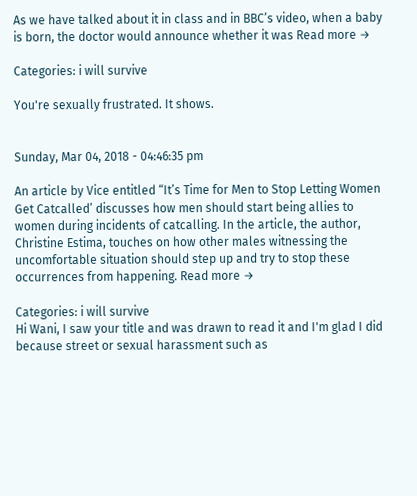As we have talked about it in class and in BBC’s video, when a baby is born, the doctor would announce whether it was Read more →

Categories: i will survive

You're sexually frustrated. It shows.


Sunday, Mar 04, 2018 - 04:46:35 pm

An article by Vice entitled “It’s Time for Men to Stop Letting Women Get Catcalled’ discusses how men should start being allies to women during incidents of catcalling. In the article, the author, Christine Estima, touches on how other males witnessing the uncomfortable situation should step up and try to stop these occurrences from happening. Read more →

Categories: i will survive
Hi Wani, I saw your title and was drawn to read it and I'm glad I did because street or sexual harassment such as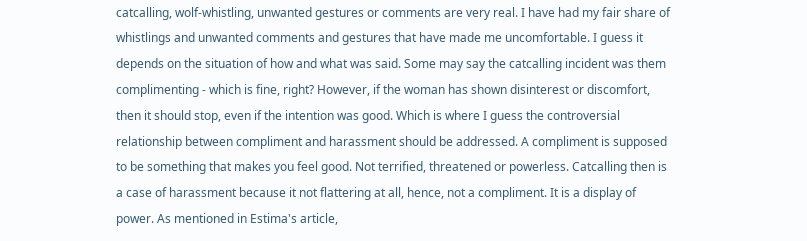catcalling, wolf-whistling, unwanted gestures or comments are very real. I have had my fair share of whistlings and unwanted comments and gestures that have made me uncomfortable. I guess it depends on the situation of how and what was said. Some may say the catcalling incident was them complimenting - which is fine, right? However, if the woman has shown disinterest or discomfort, then it should stop, even if the intention was good. Which is where I guess the controversial relationship between compliment and harassment should be addressed. A compliment is supposed to be something that makes you feel good. Not terrified, threatened or powerless. Catcalling then is a case of harassment because it not flattering at all, hence, not a compliment. It is a display of power. As mentioned in Estima's article,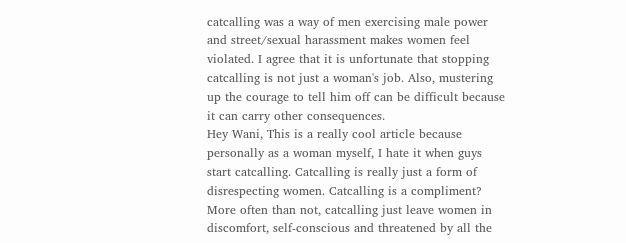catcalling was a way of men exercising male power and street/sexual harassment makes women feel violated. I agree that it is unfortunate that stopping catcalling is not just a woman's job. Also, mustering up the courage to tell him off can be difficult because it can carry other consequences.
Hey Wani, This is a really cool article because personally as a woman myself, I hate it when guys start catcalling. Catcalling is really just a form of disrespecting women. Catcalling is a compliment? More often than not, catcalling just leave women in discomfort, self-conscious and threatened by all the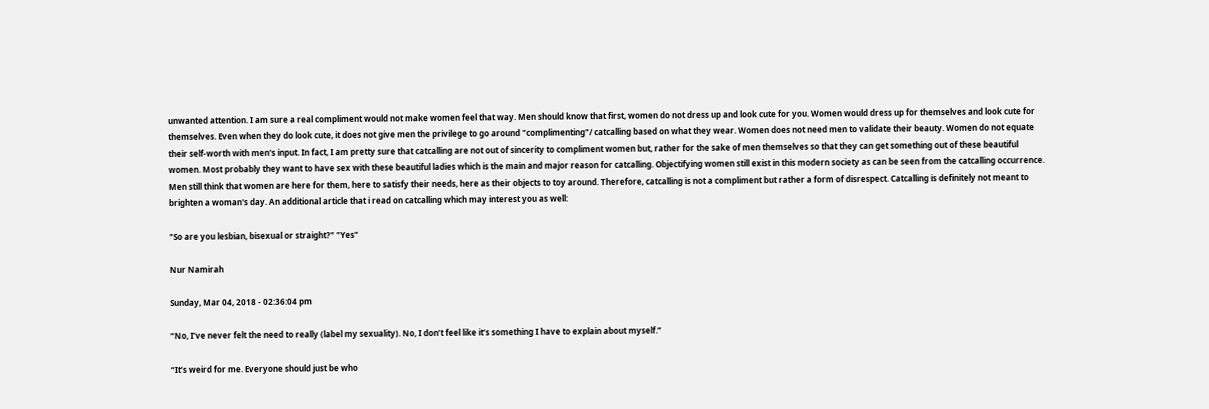unwanted attention. I am sure a real compliment would not make women feel that way. Men should know that first, women do not dress up and look cute for you. Women would dress up for themselves and look cute for themselves. Even when they do look cute, it does not give men the privilege to go around "complimenting"/ catcalling based on what they wear. Women does not need men to validate their beauty. Women do not equate their self-worth with men's input. In fact, I am pretty sure that catcalling are not out of sincerity to compliment women but, rather for the sake of men themselves so that they can get something out of these beautiful women. Most probably they want to have sex with these beautiful ladies which is the main and major reason for catcalling. Objectifying women still exist in this modern society as can be seen from the catcalling occurrence. Men still think that women are here for them, here to satisfy their needs, here as their objects to toy around. Therefore, catcalling is not a compliment but rather a form of disrespect. Catcalling is definitely not meant to brighten a woman's day. An additional article that i read on catcalling which may interest you as well:

"So are you lesbian, bisexual or straight?" "Yes"

Nur Namirah

Sunday, Mar 04, 2018 - 02:36:04 pm

“No, I’ve never felt the need to really (label my sexuality). No, I don’t feel like it’s something I have to explain about myself.”

“It’s weird for me. Everyone should just be who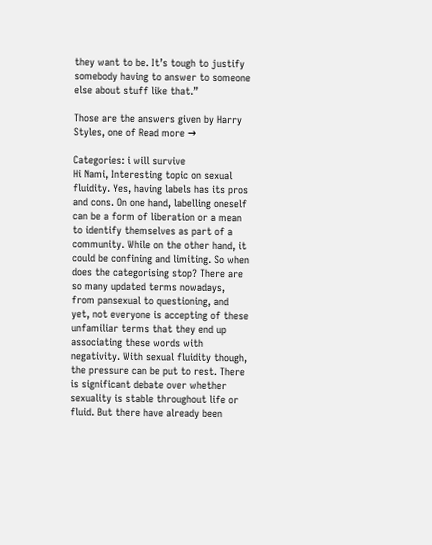they want to be. It’s tough to justify somebody having to answer to someone else about stuff like that.”

Those are the answers given by Harry Styles, one of Read more →

Categories: i will survive
Hi Nami, Interesting topic on sexual fluidity. Yes, having labels has its pros and cons. On one hand, labelling oneself can be a form of liberation or a mean to identify themselves as part of a community. While on the other hand, it could be confining and limiting. So when does the categorising stop? There are so many updated terms nowadays, from pansexual to questioning, and yet, not everyone is accepting of these unfamiliar terms that they end up associating these words with negativity. With sexual fluidity though, the pressure can be put to rest. There is significant debate over whether sexuality is stable throughout life or fluid. But there have already been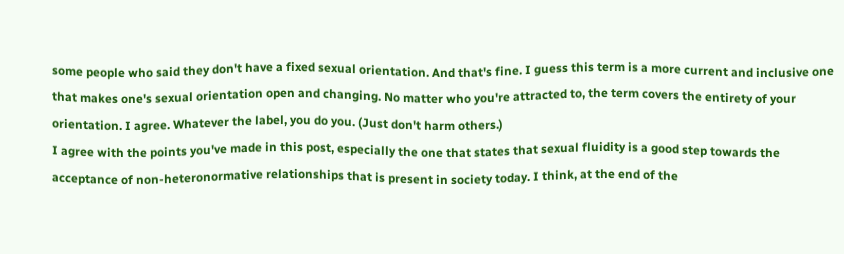some people who said they don't have a fixed sexual orientation. And that's fine. I guess this term is a more current and inclusive one that makes one's sexual orientation open and changing. No matter who you're attracted to, the term covers the entirety of your orientation. I agree. Whatever the label, you do you. (Just don't harm others.)
I agree with the points you've made in this post, especially the one that states that sexual fluidity is a good step towards the acceptance of non-heteronormative relationships that is present in society today. I think, at the end of the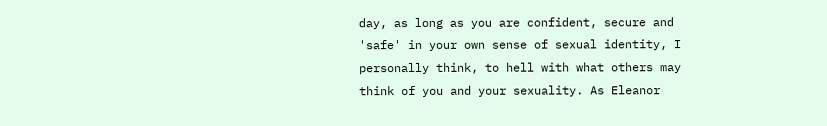day, as long as you are confident, secure and 'safe' in your own sense of sexual identity, I personally think, to hell with what others may think of you and your sexuality. As Eleanor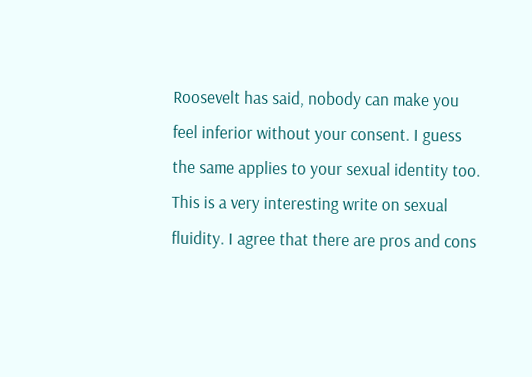Roosevelt has said, nobody can make you feel inferior without your consent. I guess the same applies to your sexual identity too.
This is a very interesting write on sexual fluidity. I agree that there are pros and cons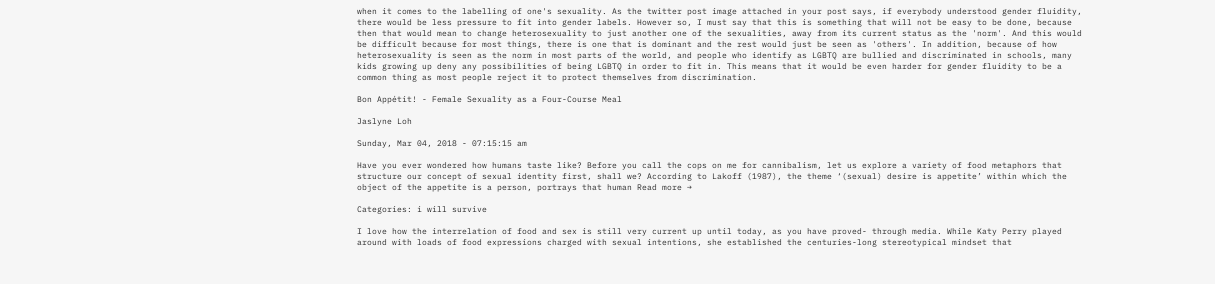when it comes to the labelling of one's sexuality. As the twitter post image attached in your post says, if everybody understood gender fluidity, there would be less pressure to fit into gender labels. However so, I must say that this is something that will not be easy to be done, because then that would mean to change heterosexuality to just another one of the sexualities, away from its current status as the 'norm'. And this would be difficult because for most things, there is one that is dominant and the rest would just be seen as 'others'. In addition, because of how heterosexuality is seen as the norm in most parts of the world, and people who identify as LGBTQ are bullied and discriminated in schools, many kids growing up deny any possibilities of being LGBTQ in order to fit in. This means that it would be even harder for gender fluidity to be a common thing as most people reject it to protect themselves from discrimination.

Bon Appétit! - Female Sexuality as a Four-Course Meal

Jaslyne Loh

Sunday, Mar 04, 2018 - 07:15:15 am

Have you ever wondered how humans taste like? Before you call the cops on me for cannibalism, let us explore a variety of food metaphors that structure our concept of sexual identity first, shall we? According to Lakoff (1987), the theme ‘(sexual) desire is appetite’ within which the object of the appetite is a person, portrays that human Read more →

Categories: i will survive

I love how the interrelation of food and sex is still very current up until today, as you have proved- through media. While Katy Perry played around with loads of food expressions charged with sexual intentions, she established the centuries-long stereotypical mindset that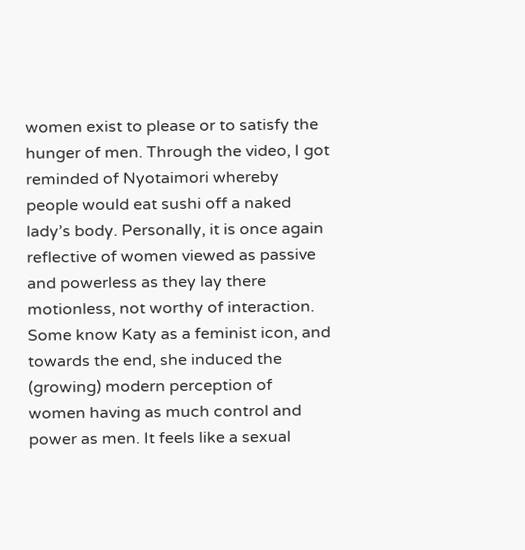women exist to please or to satisfy the hunger of men. Through the video, I got reminded of Nyotaimori whereby people would eat sushi off a naked lady’s body. Personally, it is once again reflective of women viewed as passive and powerless as they lay there motionless, not worthy of interaction. Some know Katy as a feminist icon, and towards the end, she induced the (growing) modern perception of women having as much control and power as men. It feels like a sexual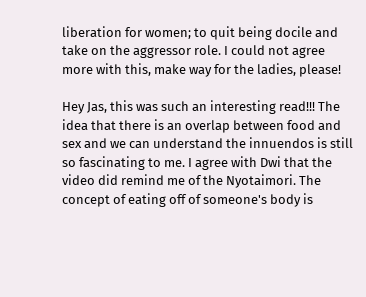liberation for women; to quit being docile and take on the aggressor role. I could not agree more with this, make way for the ladies, please!

Hey Jas, this was such an interesting read!!! The idea that there is an overlap between food and sex and we can understand the innuendos is still so fascinating to me. I agree with Dwi that the video did remind me of the Nyotaimori. The concept of eating off of someone's body is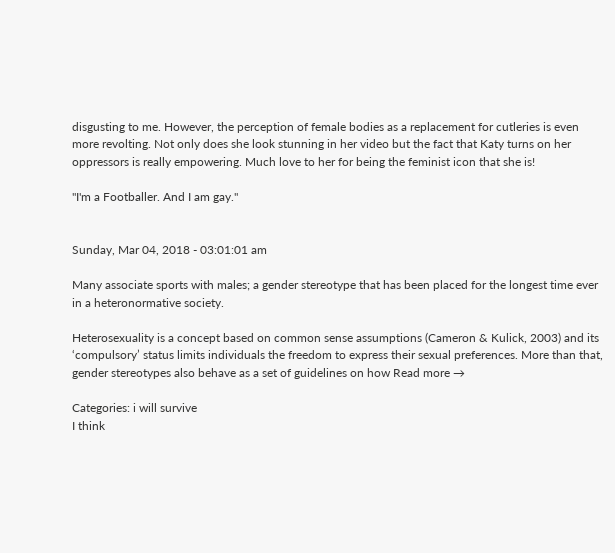disgusting to me. However, the perception of female bodies as a replacement for cutleries is even more revolting. Not only does she look stunning in her video but the fact that Katy turns on her oppressors is really empowering. Much love to her for being the feminist icon that she is!

"I'm a Footballer. And I am gay."


Sunday, Mar 04, 2018 - 03:01:01 am

Many associate sports with males; a gender stereotype that has been placed for the longest time ever in a heteronormative society.

Heterosexuality is a concept based on common sense assumptions (Cameron & Kulick, 2003) and its ‘compulsory’ status limits individuals the freedom to express their sexual preferences. More than that, gender stereotypes also behave as a set of guidelines on how Read more →

Categories: i will survive
I think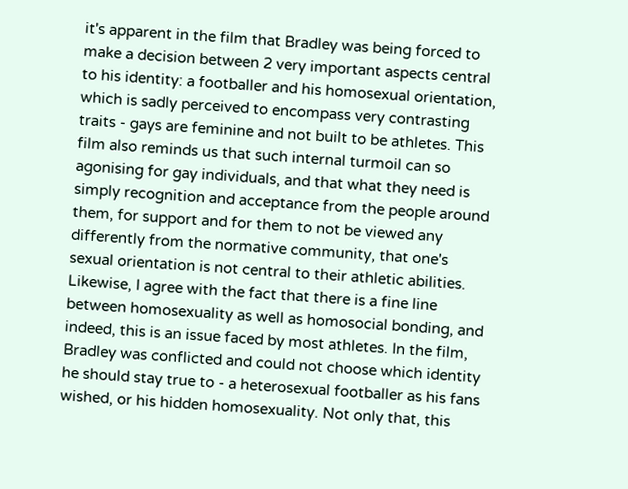it's apparent in the film that Bradley was being forced to make a decision between 2 very important aspects central to his identity: a footballer and his homosexual orientation, which is sadly perceived to encompass very contrasting traits - gays are feminine and not built to be athletes. This film also reminds us that such internal turmoil can so agonising for gay individuals, and that what they need is simply recognition and acceptance from the people around them, for support and for them to not be viewed any differently from the normative community, that one's sexual orientation is not central to their athletic abilities.
Likewise, I agree with the fact that there is a fine line between homosexuality as well as homosocial bonding, and indeed, this is an issue faced by most athletes. In the film, Bradley was conflicted and could not choose which identity he should stay true to - a heterosexual footballer as his fans wished, or his hidden homosexuality. Not only that, this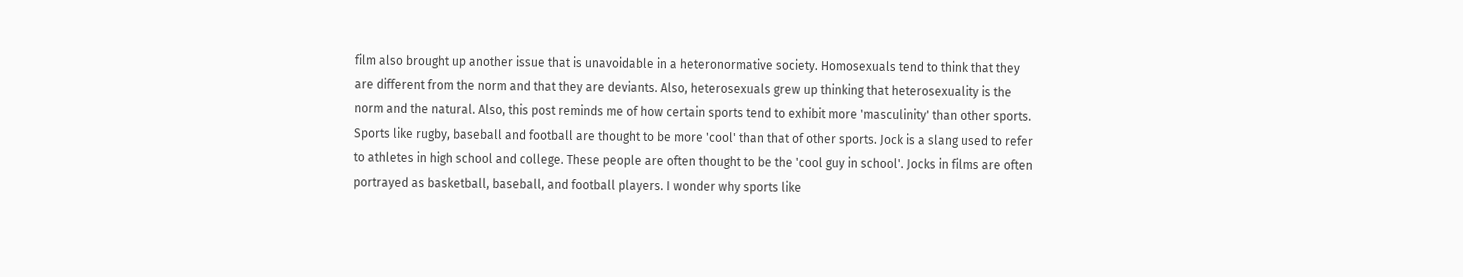film also brought up another issue that is unavoidable in a heteronormative society. Homosexuals tend to think that they are different from the norm and that they are deviants. Also, heterosexuals grew up thinking that heterosexuality is the norm and the natural. Also, this post reminds me of how certain sports tend to exhibit more 'masculinity' than other sports. Sports like rugby, baseball and football are thought to be more 'cool' than that of other sports. Jock is a slang used to refer to athletes in high school and college. These people are often thought to be the 'cool guy in school'. Jocks in films are often portrayed as basketball, baseball, and football players. I wonder why sports like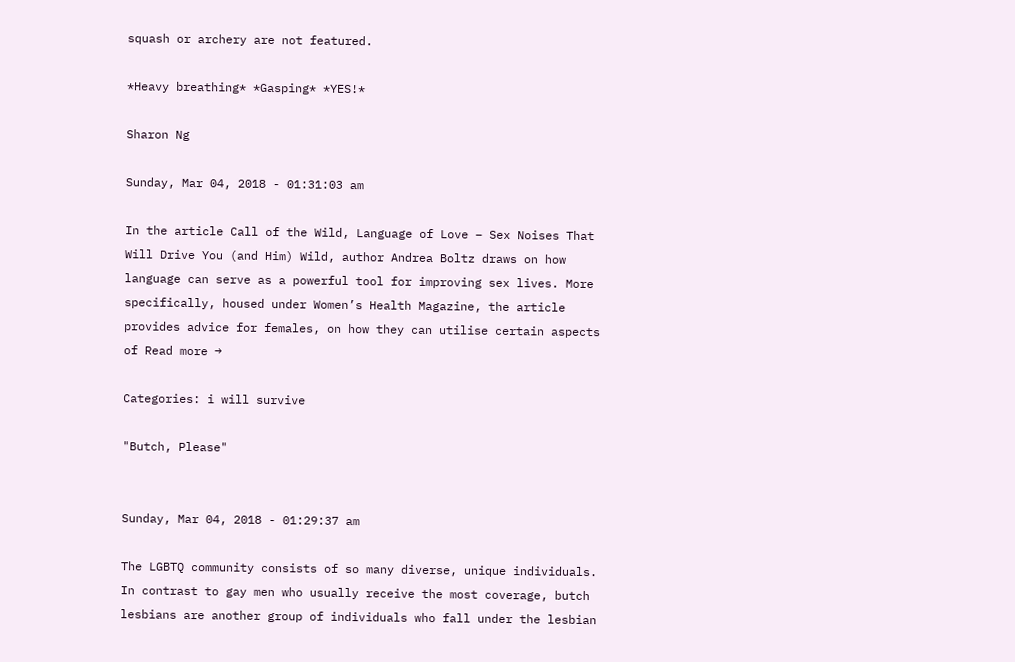squash or archery are not featured.

*Heavy breathing* *Gasping* *YES!*

Sharon Ng

Sunday, Mar 04, 2018 - 01:31:03 am

In the article Call of the Wild, Language of Love – Sex Noises That Will Drive You (and Him) Wild, author Andrea Boltz draws on how language can serve as a powerful tool for improving sex lives. More specifically, housed under Women’s Health Magazine, the article provides advice for females, on how they can utilise certain aspects of Read more →

Categories: i will survive

"Butch, Please"


Sunday, Mar 04, 2018 - 01:29:37 am

The LGBTQ community consists of so many diverse, unique individuals. In contrast to gay men who usually receive the most coverage, butch lesbians are another group of individuals who fall under the lesbian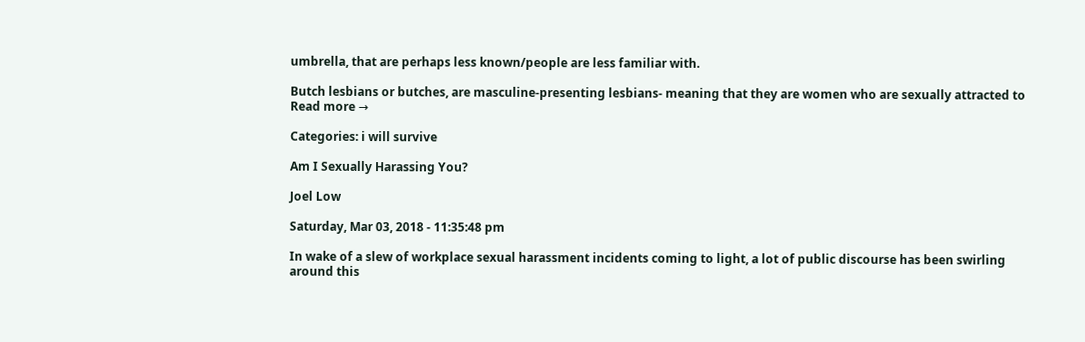umbrella, that are perhaps less known/people are less familiar with.

Butch lesbians or butches, are masculine-presenting lesbians- meaning that they are women who are sexually attracted to Read more →

Categories: i will survive

Am I Sexually Harassing You?

Joel Low

Saturday, Mar 03, 2018 - 11:35:48 pm

In wake of a slew of workplace sexual harassment incidents coming to light, a lot of public discourse has been swirling around this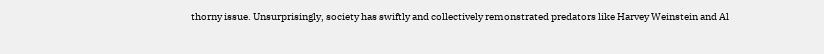thorny issue. Unsurprisingly, society has swiftly and collectively remonstrated predators like Harvey Weinstein and Al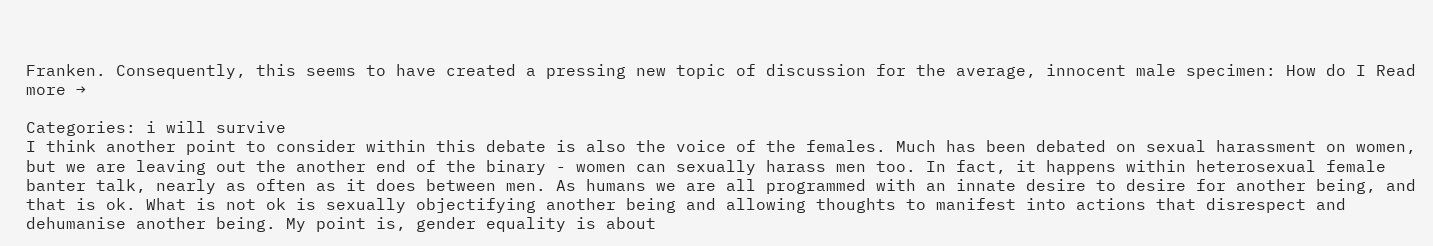Franken. Consequently, this seems to have created a pressing new topic of discussion for the average, innocent male specimen: How do I Read more →

Categories: i will survive
I think another point to consider within this debate is also the voice of the females. Much has been debated on sexual harassment on women, but we are leaving out the another end of the binary - women can sexually harass men too. In fact, it happens within heterosexual female banter talk, nearly as often as it does between men. As humans we are all programmed with an innate desire to desire for another being, and that is ok. What is not ok is sexually objectifying another being and allowing thoughts to manifest into actions that disrespect and dehumanise another being. My point is, gender equality is about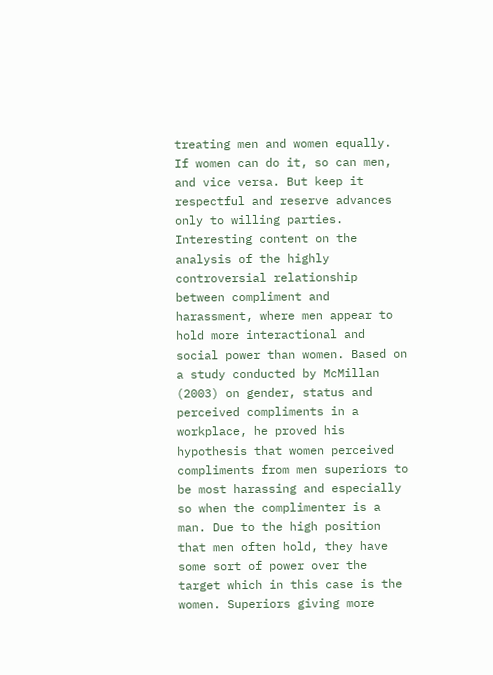treating men and women equally. If women can do it, so can men, and vice versa. But keep it respectful and reserve advances only to willing parties.
Interesting content on the analysis of the highly controversial relationship between compliment and harassment, where men appear to hold more interactional and social power than women. Based on a study conducted by McMillan (2003) on gender, status and perceived compliments in a workplace, he proved his hypothesis that women perceived compliments from men superiors to be most harassing and especially so when the complimenter is a man. Due to the high position that men often hold, they have some sort of power over the target which in this case is the women. Superiors giving more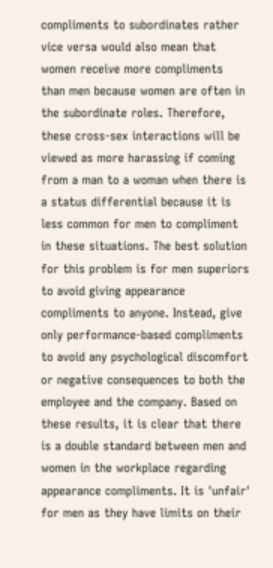compliments to subordinates rather vice versa would also mean that women receive more compliments than men because women are often in the subordinate roles. Therefore, these cross-sex interactions will be viewed as more harassing if coming from a man to a woman when there is a status differential because it is less common for men to compliment in these situations. The best solution for this problem is for men superiors to avoid giving appearance compliments to anyone. Instead, give only performance-based compliments to avoid any psychological discomfort or negative consequences to both the employee and the company. Based on these results, it is clear that there is a double standard between men and women in the workplace regarding appearance compliments. It is 'unfair' for men as they have limits on their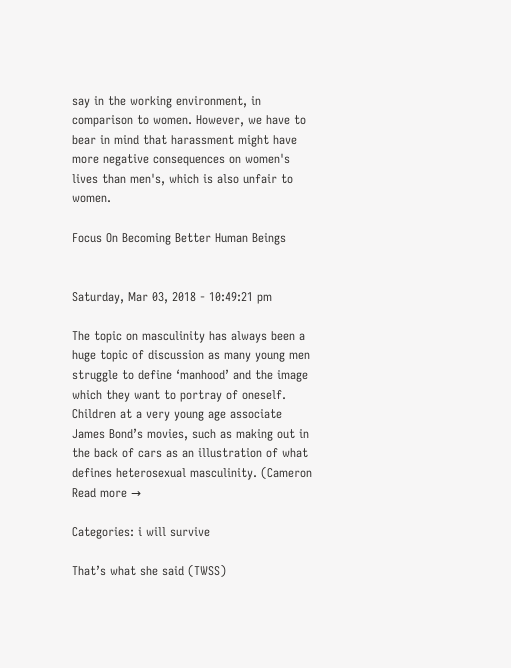say in the working environment, in comparison to women. However, we have to bear in mind that harassment might have more negative consequences on women's lives than men's, which is also unfair to women.

Focus On Becoming Better Human Beings


Saturday, Mar 03, 2018 - 10:49:21 pm

The topic on masculinity has always been a huge topic of discussion as many young men struggle to define ‘manhood’ and the image which they want to portray of oneself. Children at a very young age associate James Bond’s movies, such as making out in the back of cars as an illustration of what defines heterosexual masculinity. (Cameron Read more →

Categories: i will survive

That’s what she said (TWSS)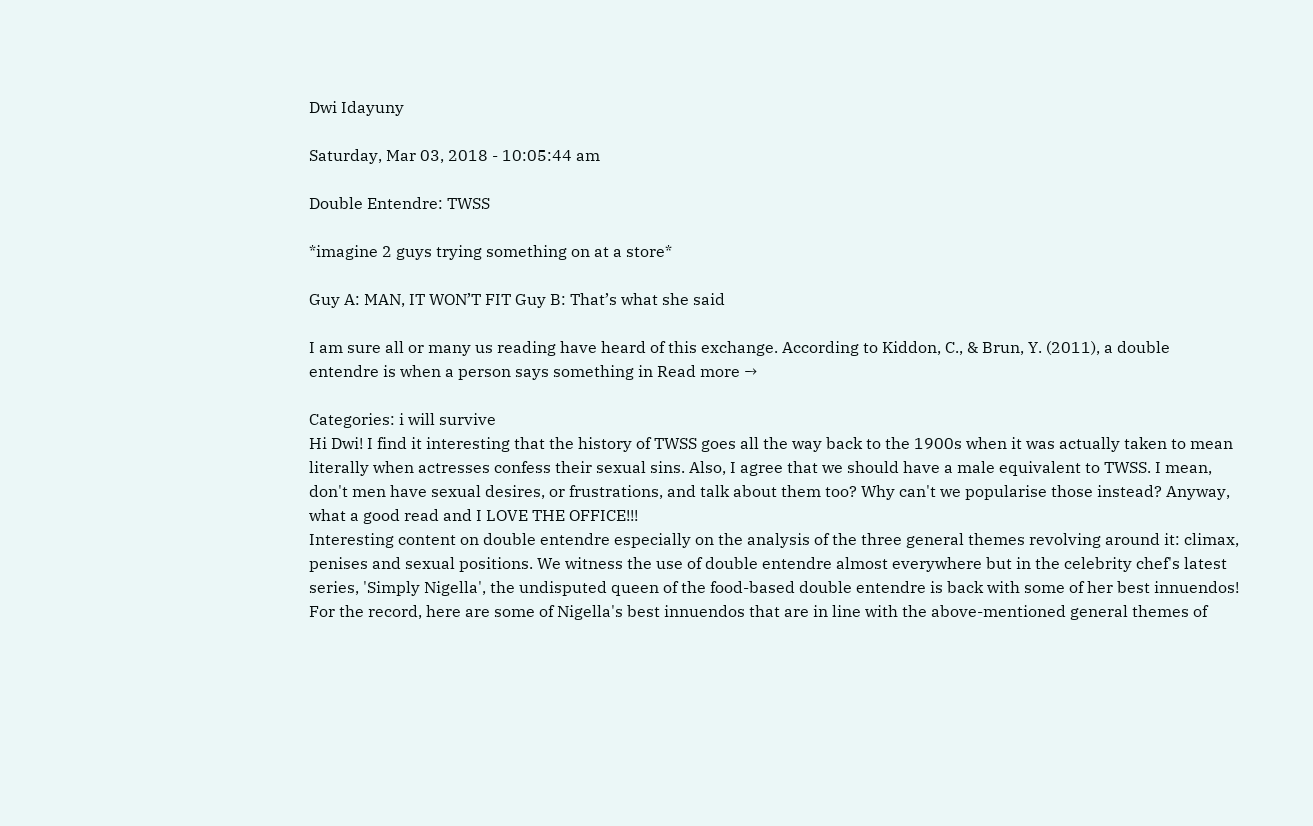Dwi Idayuny

Saturday, Mar 03, 2018 - 10:05:44 am

Double Entendre: TWSS

*imagine 2 guys trying something on at a store*

Guy A: MAN, IT WON’T FIT Guy B: That’s what she said

I am sure all or many us reading have heard of this exchange. According to Kiddon, C., & Brun, Y. (2011), a double entendre is when a person says something in Read more →

Categories: i will survive
Hi Dwi! I find it interesting that the history of TWSS goes all the way back to the 1900s when it was actually taken to mean literally when actresses confess their sexual sins. Also, I agree that we should have a male equivalent to TWSS. I mean, don't men have sexual desires, or frustrations, and talk about them too? Why can't we popularise those instead? Anyway, what a good read and I LOVE THE OFFICE!!!
Interesting content on double entendre especially on the analysis of the three general themes revolving around it: climax, penises and sexual positions. We witness the use of double entendre almost everywhere but in the celebrity chef's latest series, 'Simply Nigella', the undisputed queen of the food-based double entendre is back with some of her best innuendos! For the record, here are some of Nigella's best innuendos that are in line with the above-mentioned general themes of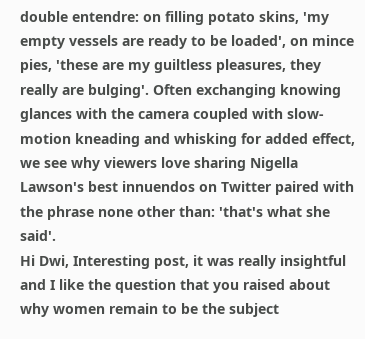double entendre: on filling potato skins, 'my empty vessels are ready to be loaded', on mince pies, 'these are my guiltless pleasures, they really are bulging'. Often exchanging knowing glances with the camera coupled with slow-motion kneading and whisking for added effect, we see why viewers love sharing Nigella Lawson's best innuendos on Twitter paired with the phrase none other than: 'that's what she said'.
Hi Dwi, Interesting post, it was really insightful and I like the question that you raised about why women remain to be the subject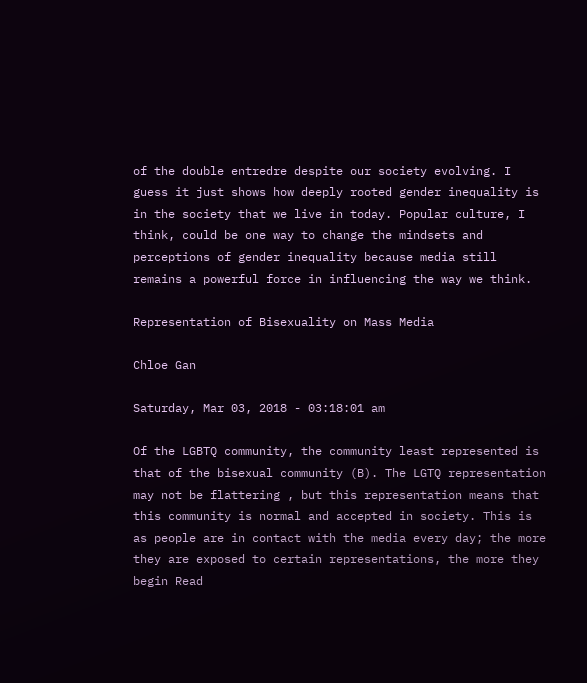of the double entredre despite our society evolving. I guess it just shows how deeply rooted gender inequality is in the society that we live in today. Popular culture, I think, could be one way to change the mindsets and perceptions of gender inequality because media still remains a powerful force in influencing the way we think.

Representation of Bisexuality on Mass Media

Chloe Gan

Saturday, Mar 03, 2018 - 03:18:01 am

Of the LGBTQ community, the community least represented is that of the bisexual community (B). The LGTQ representation may not be flattering , but this representation means that this community is normal and accepted in society. This is as people are in contact with the media every day; the more they are exposed to certain representations, the more they begin Read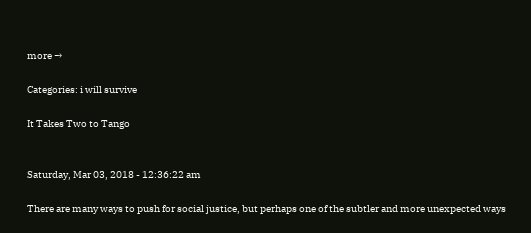more →

Categories: i will survive

It Takes Two to Tango


Saturday, Mar 03, 2018 - 12:36:22 am

There are many ways to push for social justice, but perhaps one of the subtler and more unexpected ways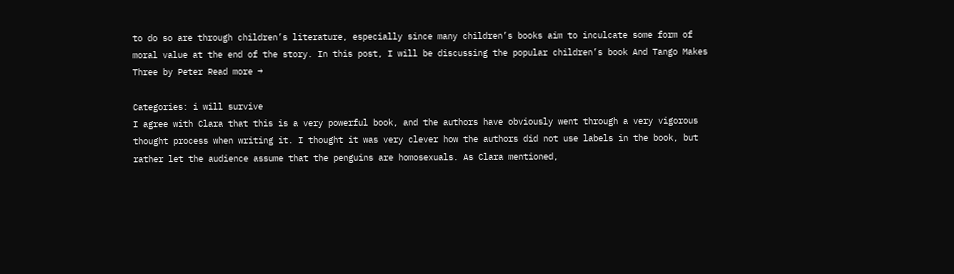to do so are through children’s literature, especially since many children’s books aim to inculcate some form of moral value at the end of the story. In this post, I will be discussing the popular children’s book And Tango Makes Three by Peter Read more →

Categories: i will survive
I agree with Clara that this is a very powerful book, and the authors have obviously went through a very vigorous thought process when writing it. I thought it was very clever how the authors did not use labels in the book, but rather let the audience assume that the penguins are homosexuals. As Clara mentioned,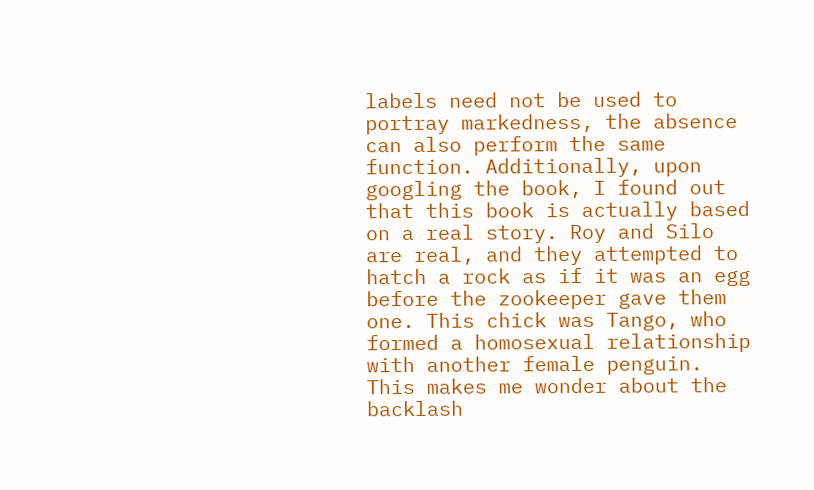labels need not be used to portray markedness, the absence can also perform the same function. Additionally, upon googling the book, I found out that this book is actually based on a real story. Roy and Silo are real, and they attempted to hatch a rock as if it was an egg before the zookeeper gave them one. This chick was Tango, who formed a homosexual relationship with another female penguin. This makes me wonder about the backlash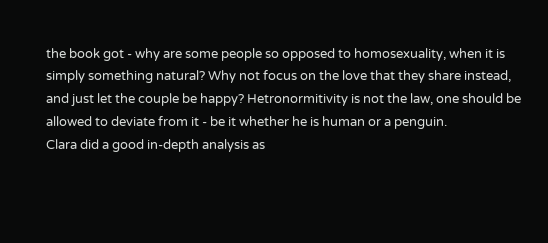the book got - why are some people so opposed to homosexuality, when it is simply something natural? Why not focus on the love that they share instead, and just let the couple be happy? Hetronormitivity is not the law, one should be allowed to deviate from it - be it whether he is human or a penguin.
Clara did a good in-depth analysis as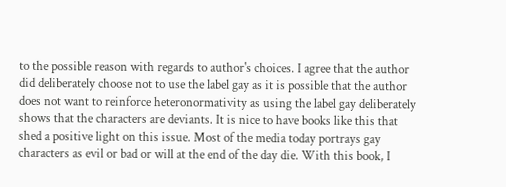to the possible reason with regards to author's choices. I agree that the author did deliberately choose not to use the label gay as it is possible that the author does not want to reinforce heteronormativity as using the label gay deliberately shows that the characters are deviants. It is nice to have books like this that shed a positive light on this issue. Most of the media today portrays gay characters as evil or bad or will at the end of the day die. With this book, I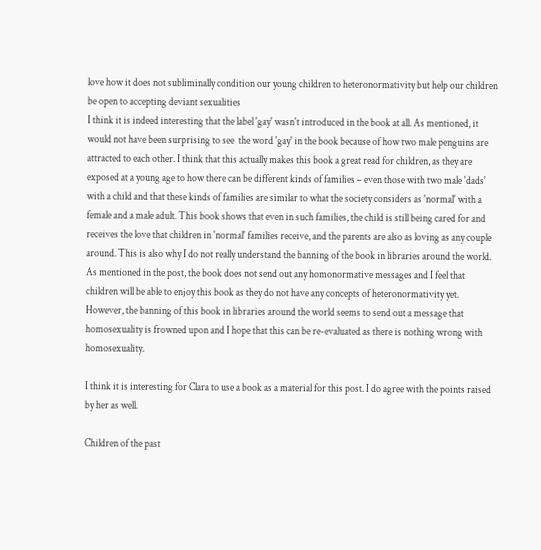love how it does not subliminally condition our young children to heteronormativity but help our children be open to accepting deviant sexualities
I think it is indeed interesting that the label 'gay' wasn't introduced in the book at all. As mentioned, it would not have been surprising to see  the word 'gay' in the book because of how two male penguins are attracted to each other. I think that this actually makes this book a great read for children, as they are exposed at a young age to how there can be different kinds of families – even those with two male 'dads' with a child and that these kinds of families are similar to what the society considers as 'normal' with a female and a male adult. This book shows that even in such families, the child is still being cared for and receives the love that children in 'normal' families receive, and the parents are also as loving as any couple around. This is also why I do not really understand the banning of the book in libraries around the world. As mentioned in the post, the book does not send out any homonormative messages and I feel that children will be able to enjoy this book as they do not have any concepts of heteronormativity yet. However, the banning of this book in libraries around the world seems to send out a message that homosexuality is frowned upon and I hope that this can be re-evaluated as there is nothing wrong with homosexuality.

I think it is interesting for Clara to use a book as a material for this post. I do agree with the points raised by her as well.

Children of the past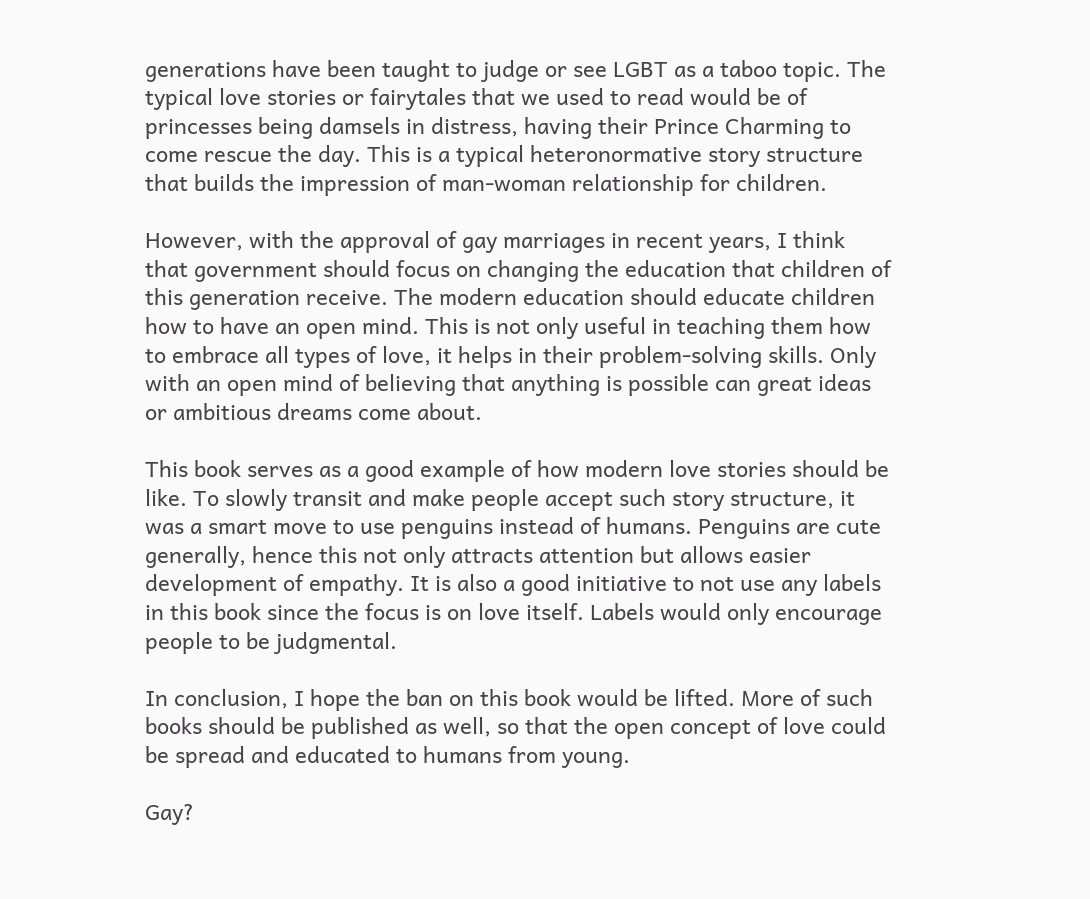generations have been taught to judge or see LGBT as a taboo topic. The typical love stories or fairytales that we used to read would be of princesses being damsels in distress, having their Prince Charming to come rescue the day. This is a typical heteronormative story structure that builds the impression of man-woman relationship for children.

However, with the approval of gay marriages in recent years, I think that government should focus on changing the education that children of this generation receive. The modern education should educate children how to have an open mind. This is not only useful in teaching them how to embrace all types of love, it helps in their problem-solving skills. Only with an open mind of believing that anything is possible can great ideas or ambitious dreams come about.

This book serves as a good example of how modern love stories should be like. To slowly transit and make people accept such story structure, it was a smart move to use penguins instead of humans. Penguins are cute generally, hence this not only attracts attention but allows easier development of empathy. It is also a good initiative to not use any labels in this book since the focus is on love itself. Labels would only encourage people to be judgmental.

In conclusion, I hope the ban on this book would be lifted. More of such books should be published as well, so that the open concept of love could be spread and educated to humans from young.

Gay?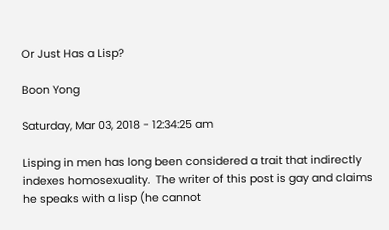Or Just Has a Lisp?

Boon Yong

Saturday, Mar 03, 2018 - 12:34:25 am

Lisping in men has long been considered a trait that indirectly indexes homosexuality.  The writer of this post is gay and claims he speaks with a lisp (he cannot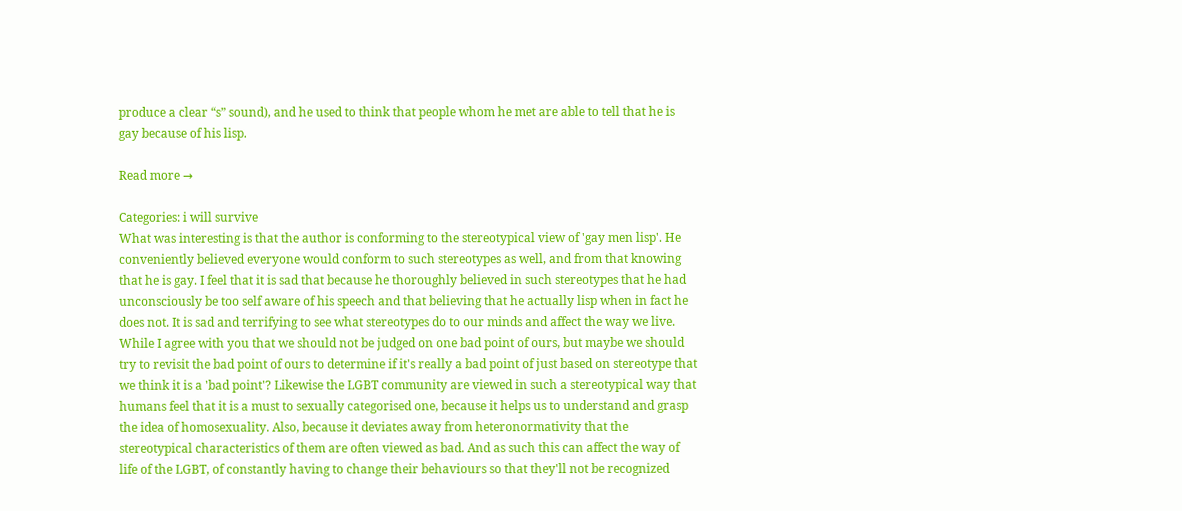produce a clear “s” sound), and he used to think that people whom he met are able to tell that he is gay because of his lisp.

Read more →

Categories: i will survive
What was interesting is that the author is conforming to the stereotypical view of 'gay men lisp'. He conveniently believed everyone would conform to such stereotypes as well, and from that knowing that he is gay. I feel that it is sad that because he thoroughly believed in such stereotypes that he had unconsciously be too self aware of his speech and that believing that he actually lisp when in fact he does not. It is sad and terrifying to see what stereotypes do to our minds and affect the way we live. While I agree with you that we should not be judged on one bad point of ours, but maybe we should try to revisit the bad point of ours to determine if it's really a bad point of just based on stereotype that we think it is a 'bad point'? Likewise the LGBT community are viewed in such a stereotypical way that humans feel that it is a must to sexually categorised one, because it helps us to understand and grasp the idea of homosexuality. Also, because it deviates away from heteronormativity that the stereotypical characteristics of them are often viewed as bad. And as such this can affect the way of life of the LGBT, of constantly having to change their behaviours so that they'll not be recognized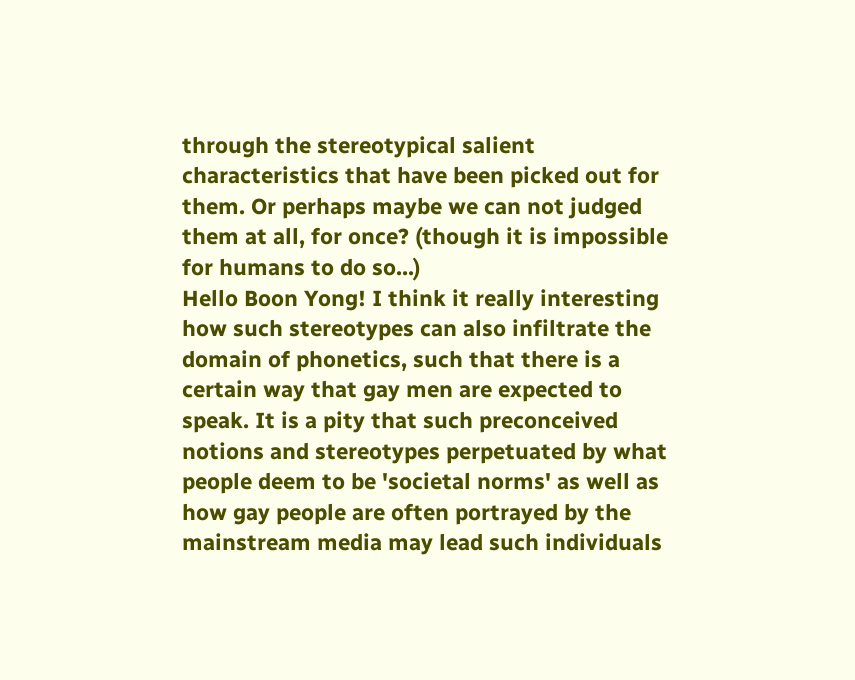through the stereotypical salient characteristics that have been picked out for them. Or perhaps maybe we can not judged them at all, for once? (though it is impossible for humans to do so...)
Hello Boon Yong! I think it really interesting how such stereotypes can also infiltrate the domain of phonetics, such that there is a certain way that gay men are expected to speak. It is a pity that such preconceived notions and stereotypes perpetuated by what people deem to be 'societal norms' as well as how gay people are often portrayed by the mainstream media may lead such individuals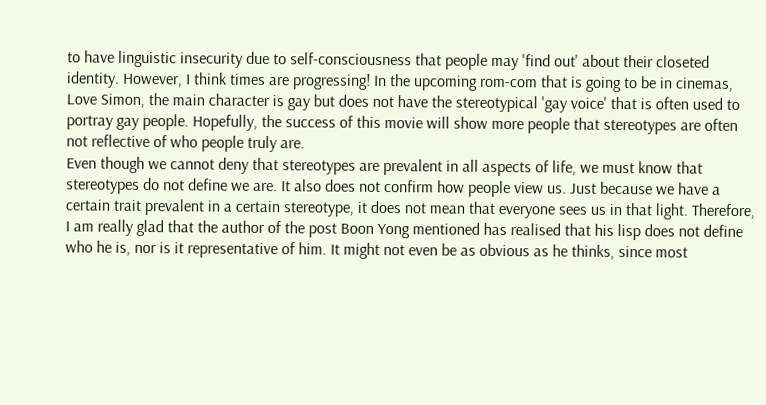to have linguistic insecurity due to self-consciousness that people may 'find out' about their closeted identity. However, I think times are progressing! In the upcoming rom-com that is going to be in cinemas, Love Simon, the main character is gay but does not have the stereotypical 'gay voice' that is often used to portray gay people. Hopefully, the success of this movie will show more people that stereotypes are often not reflective of who people truly are.
Even though we cannot deny that stereotypes are prevalent in all aspects of life, we must know that stereotypes do not define we are. It also does not confirm how people view us. Just because we have a certain trait prevalent in a certain stereotype, it does not mean that everyone sees us in that light. Therefore, I am really glad that the author of the post Boon Yong mentioned has realised that his lisp does not define who he is, nor is it representative of him. It might not even be as obvious as he thinks, since most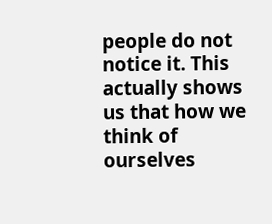people do not notice it. This actually shows us that how we think of ourselves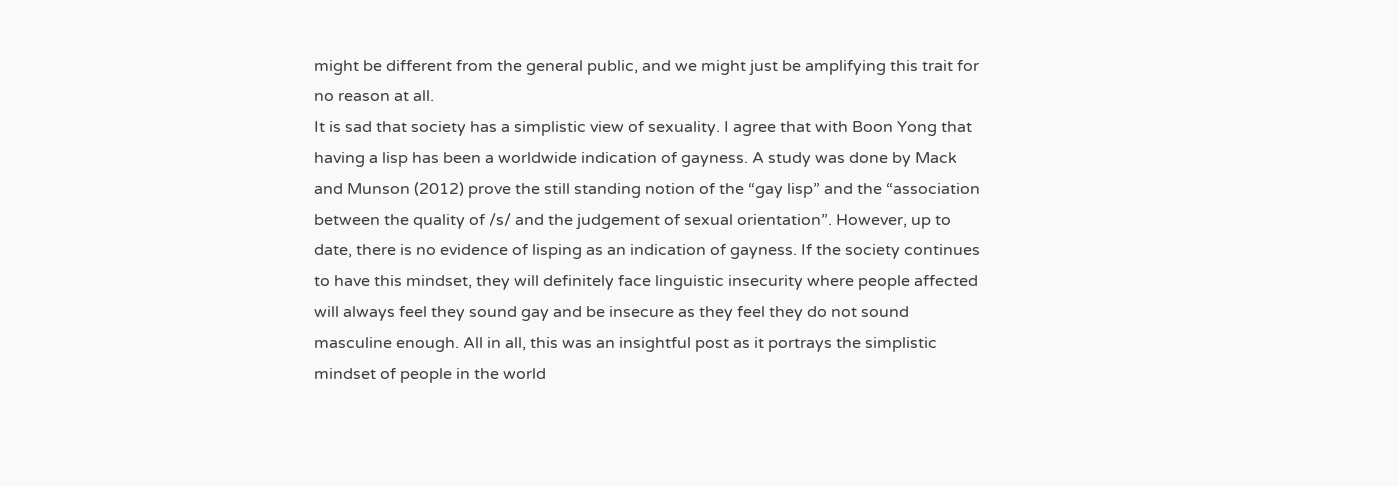might be different from the general public, and we might just be amplifying this trait for no reason at all.
It is sad that society has a simplistic view of sexuality. I agree that with Boon Yong that having a lisp has been a worldwide indication of gayness. A study was done by Mack and Munson (2012) prove the still standing notion of the “gay lisp” and the “association between the quality of /s/ and the judgement of sexual orientation”. However, up to date, there is no evidence of lisping as an indication of gayness. If the society continues to have this mindset, they will definitely face linguistic insecurity where people affected will always feel they sound gay and be insecure as they feel they do not sound masculine enough. All in all, this was an insightful post as it portrays the simplistic mindset of people in the world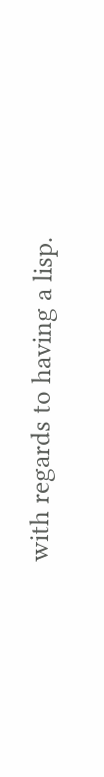with regards to having a lisp.